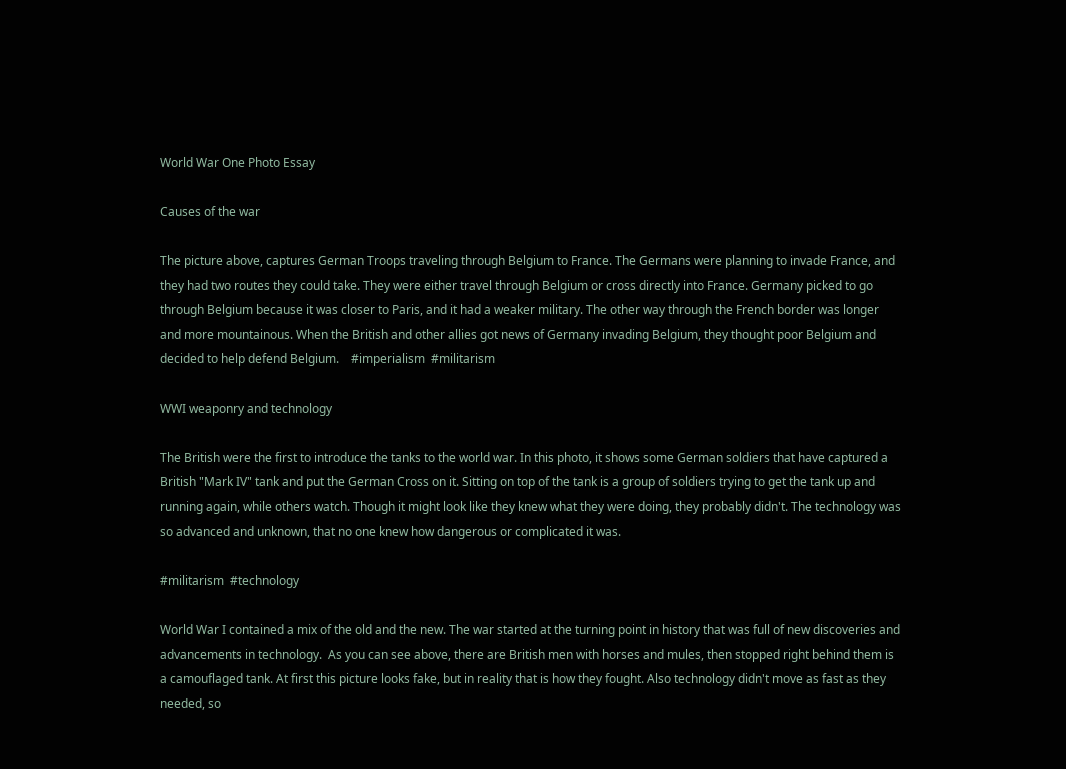World War One Photo Essay

Causes of the war

The picture above, captures German Troops traveling through Belgium to France. The Germans were planning to invade France, and they had two routes they could take. They were either travel through Belgium or cross directly into France. Germany picked to go through Belgium because it was closer to Paris, and it had a weaker military. The other way through the French border was longer and more mountainous. When the British and other allies got news of Germany invading Belgium, they thought poor Belgium and decided to help defend Belgium.    #imperialism  #militarism

WWI weaponry and technology

The British were the first to introduce the tanks to the world war. In this photo, it shows some German soldiers that have captured a British "Mark IV" tank and put the German Cross on it. Sitting on top of the tank is a group of soldiers trying to get the tank up and running again, while others watch. Though it might look like they knew what they were doing, they probably didn't. The technology was so advanced and unknown, that no one knew how dangerous or complicated it was.

#militarism  #technology

World War I contained a mix of the old and the new. The war started at the turning point in history that was full of new discoveries and advancements in technology.  As you can see above, there are British men with horses and mules, then stopped right behind them is a camouflaged tank. At first this picture looks fake, but in reality that is how they fought. Also technology didn't move as fast as they needed, so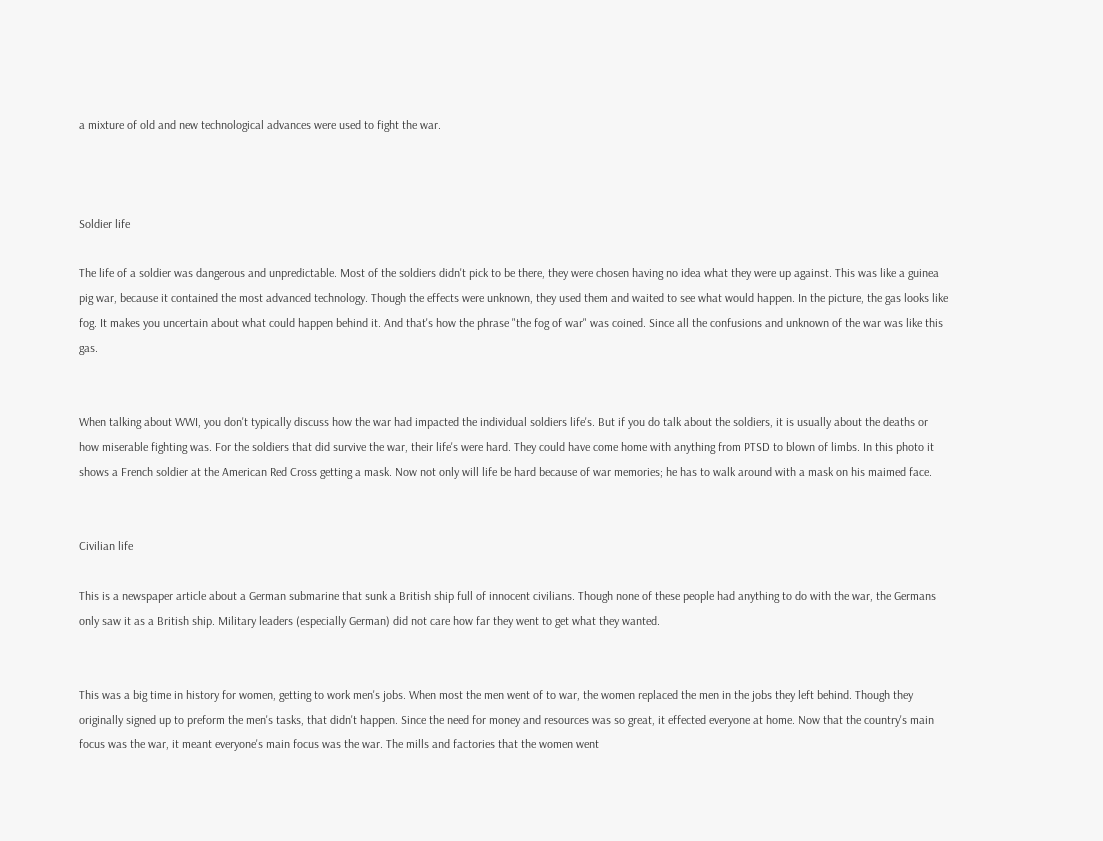a mixture of old and new technological advances were used to fight the war.



Soldier life

The life of a soldier was dangerous and unpredictable. Most of the soldiers didn't pick to be there, they were chosen having no idea what they were up against. This was like a guinea pig war, because it contained the most advanced technology. Though the effects were unknown, they used them and waited to see what would happen. In the picture, the gas looks like fog. It makes you uncertain about what could happen behind it. And that's how the phrase "the fog of war" was coined. Since all the confusions and unknown of the war was like this gas.


When talking about WWI, you don't typically discuss how the war had impacted the individual soldiers life's. But if you do talk about the soldiers, it is usually about the deaths or how miserable fighting was. For the soldiers that did survive the war, their life's were hard. They could have come home with anything from PTSD to blown of limbs. In this photo it shows a French soldier at the American Red Cross getting a mask. Now not only will life be hard because of war memories; he has to walk around with a mask on his maimed face.


Civilian life

This is a newspaper article about a German submarine that sunk a British ship full of innocent civilians. Though none of these people had anything to do with the war, the Germans only saw it as a British ship. Military leaders (especially German) did not care how far they went to get what they wanted.


This was a big time in history for women, getting to work men's jobs. When most the men went of to war, the women replaced the men in the jobs they left behind. Though they originally signed up to preform the men's tasks, that didn't happen. Since the need for money and resources was so great, it effected everyone at home. Now that the country's main focus was the war, it meant everyone's main focus was the war. The mills and factories that the women went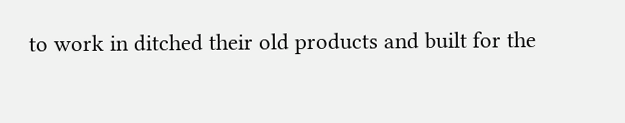to work in ditched their old products and built for the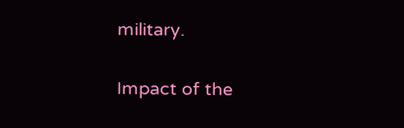military.


Impact of the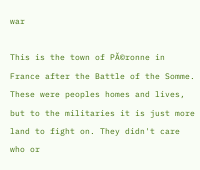war

This is the town of PĂ©ronne in France after the Battle of the Somme. These were peoples homes and lives, but to the militaries it is just more land to fight on. They didn't care who or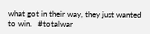what got in their way, they just wanted to win.   #totalwar